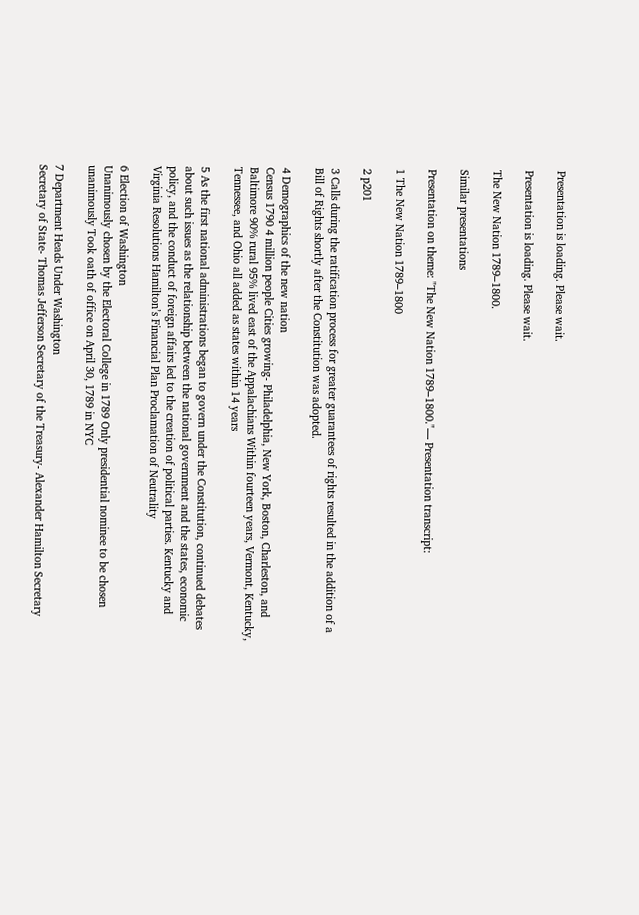Presentation is loading. Please wait.

Presentation is loading. Please wait.

The New Nation 1789–1800.

Similar presentations

Presentation on theme: "The New Nation 1789–1800."— Presentation transcript:

1 The New Nation 1789–1800

2 p201

3 Calls during the ratification process for greater guarantees of rights resulted in the addition of a Bill of Rights shortly after the Constitution was adopted.

4 Demographics of the new nation
Census 1790 4 million people Cities growing- Philadelphia, New York, Boston, Charleston, and Baltimore 90% rural 95% lived east of the Appalachians Within fourteen years, Vermont, Kentucky, Tennessee, and Ohio all added as states within 14 years

5 As the first national administrations began to govern under the Constitution, continued debates about such issues as the relationship between the national government and the states, economic policy, and the conduct of foreign affairs led to the creation of political parties. Kentucky and Virginia Resolutions Hamilton’s Financial Plan Proclamation of Neutrality

6 Election of Washington
Unanimously chosen by the Electoral College in 1789 Only presidential nominee to be chosen unanimously Took oath of office on April 30, 1789 in NYC

7 Department Heads Under Washington
Secretary of State- Thomas Jefferson Secretary of the Treasury- Alexander Hamilton Secretary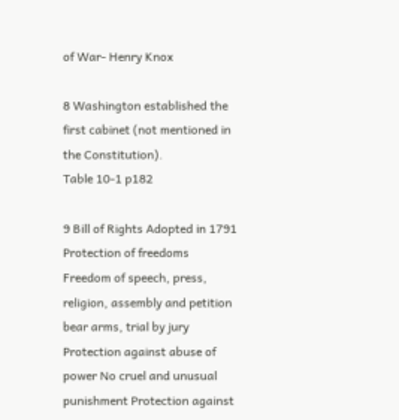of War- Henry Knox

8 Washington established the first cabinet (not mentioned in the Constitution).
Table 10-1 p182

9 Bill of Rights Adopted in 1791 Protection of freedoms
Freedom of speech, press, religion, assembly and petition bear arms, trial by jury Protection against abuse of power No cruel and unusual punishment Protection against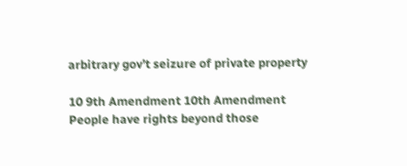arbitrary gov’t seizure of private property

10 9th Amendment 10th Amendment
People have rights beyond those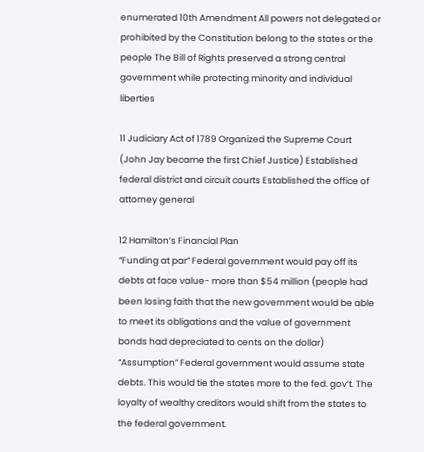enumerated 10th Amendment All powers not delegated or prohibited by the Constitution belong to the states or the people The Bill of Rights preserved a strong central government while protecting minority and individual liberties

11 Judiciary Act of 1789 Organized the Supreme Court (John Jay became the first Chief Justice) Established federal district and circuit courts Established the office of attorney general

12 Hamilton’s Financial Plan
“Funding at par” Federal government would pay off its debts at face value- more than $54 million (people had been losing faith that the new government would be able to meet its obligations and the value of government bonds had depreciated to cents on the dollar) “Assumption” Federal government would assume state debts. This would tie the states more to the fed. gov’t. The loyalty of wealthy creditors would shift from the states to the federal government.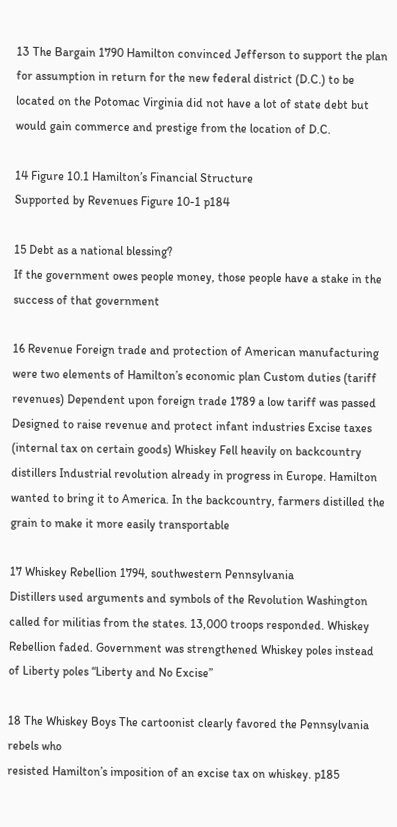13 The Bargain 1790 Hamilton convinced Jefferson to support the plan for assumption in return for the new federal district (D.C.) to be located on the Potomac Virginia did not have a lot of state debt but would gain commerce and prestige from the location of D.C.

14 Figure 10.1 Hamilton’s Financial Structure
Supported by Revenues Figure 10-1 p184

15 Debt as a national blessing?
If the government owes people money, those people have a stake in the success of that government

16 Revenue Foreign trade and protection of American manufacturing were two elements of Hamilton’s economic plan Custom duties (tariff revenues) Dependent upon foreign trade 1789 a low tariff was passed Designed to raise revenue and protect infant industries Excise taxes (internal tax on certain goods) Whiskey Fell heavily on backcountry distillers Industrial revolution already in progress in Europe. Hamilton wanted to bring it to America. In the backcountry, farmers distilled the grain to make it more easily transportable

17 Whiskey Rebellion 1794, southwestern Pennsylvania
Distillers used arguments and symbols of the Revolution Washington called for militias from the states. 13,000 troops responded. Whiskey Rebellion faded. Government was strengthened Whiskey poles instead of Liberty poles “Liberty and No Excise”

18 The Whiskey Boys The cartoonist clearly favored the Pennsylvania rebels who
resisted Hamilton’s imposition of an excise tax on whiskey. p185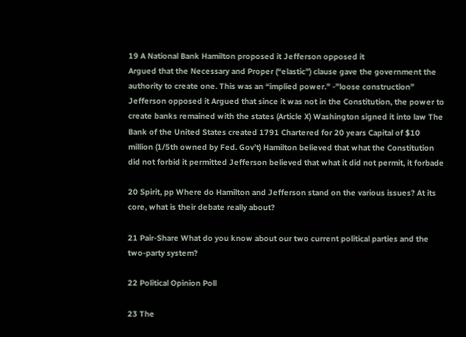19 A National Bank Hamilton proposed it Jefferson opposed it
Argued that the Necessary and Proper (“elastic”) clause gave the government the authority to create one. This was an “implied power.” -”loose construction” Jefferson opposed it Argued that since it was not in the Constitution, the power to create banks remained with the states (Article X) Washington signed it into law The Bank of the United States created 1791 Chartered for 20 years Capital of $10 million (1/5th owned by Fed. Gov’t) Hamilton believed that what the Constitution did not forbid it permitted Jefferson believed that what it did not permit, it forbade

20 Spirit, pp Where do Hamilton and Jefferson stand on the various issues? At its core, what is their debate really about?

21 Pair-Share What do you know about our two current political parties and the two-party system?

22 Political Opinion Poll

23 The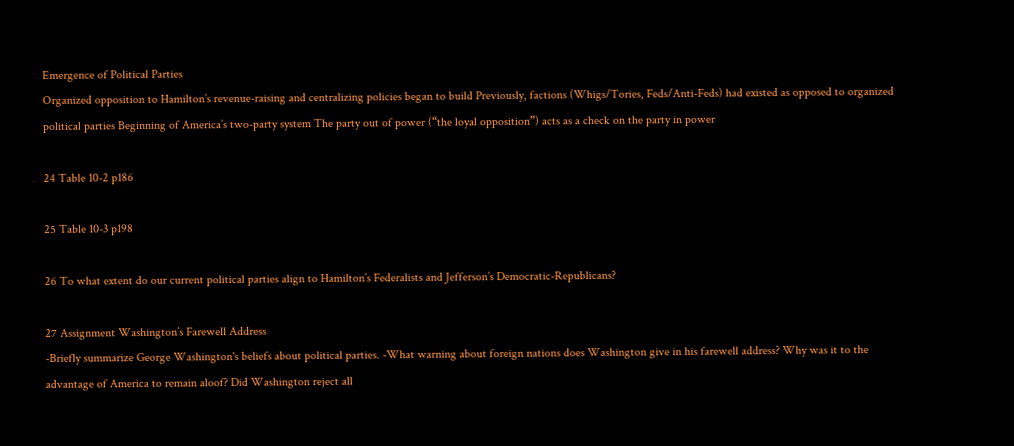Emergence of Political Parties
Organized opposition to Hamilton’s revenue-raising and centralizing policies began to build Previously, factions (Whigs/Tories, Feds/Anti-Feds) had existed as opposed to organized political parties Beginning of America’s two-party system The party out of power (“the loyal opposition”) acts as a check on the party in power

24 Table 10-2 p186

25 Table 10-3 p198

26 To what extent do our current political parties align to Hamilton’s Federalists and Jefferson’s Democratic-Republicans?

27 Assignment Washington’s Farewell Address
-Briefly summarize George Washington's beliefs about political parties. -What warning about foreign nations does Washington give in his farewell address? Why was it to the advantage of America to remain aloof? Did Washington reject all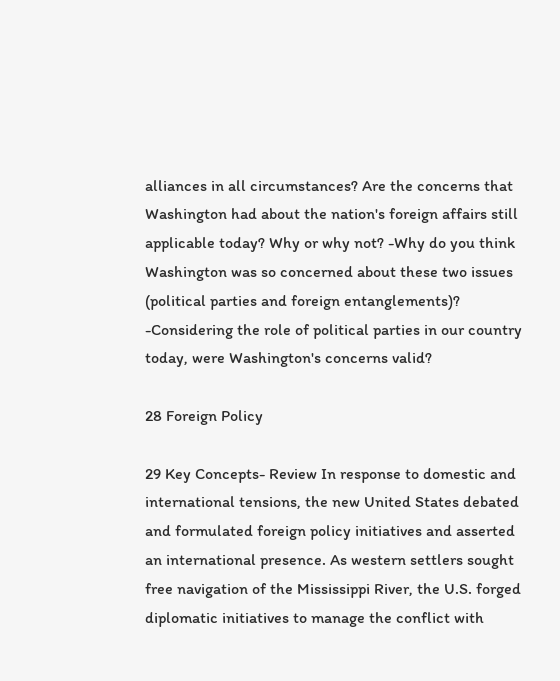alliances in all circumstances? Are the concerns that Washington had about the nation's foreign affairs still applicable today? Why or why not? -Why do you think Washington was so concerned about these two issues (political parties and foreign entanglements)? -Considering the role of political parties in our country today, were Washington's concerns valid?

28 Foreign Policy

29 Key Concepts- Review In response to domestic and international tensions, the new United States debated and formulated foreign policy initiatives and asserted an international presence. As western settlers sought free navigation of the Mississippi River, the U.S. forged diplomatic initiatives to manage the conflict with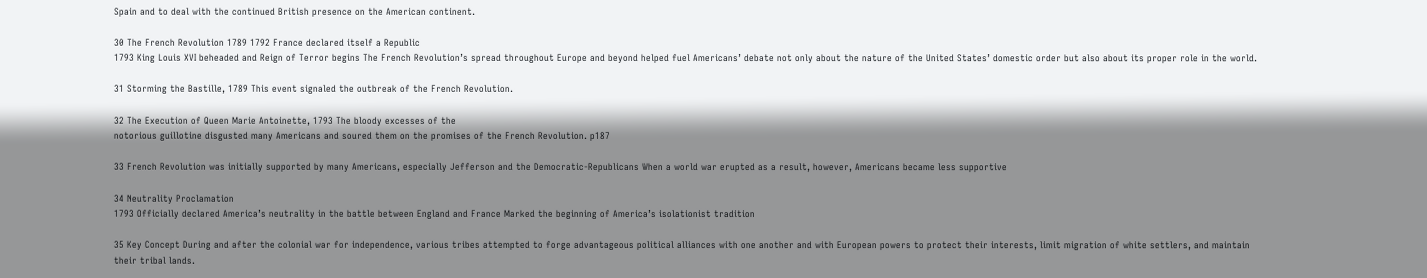Spain and to deal with the continued British presence on the American continent.

30 The French Revolution 1789 1792 France declared itself a Republic
1793 King Louis XVI beheaded and Reign of Terror begins The French Revolution’s spread throughout Europe and beyond helped fuel Americans’ debate not only about the nature of the United States’ domestic order but also about its proper role in the world.

31 Storming the Bastille, 1789 This event signaled the outbreak of the French Revolution.

32 The Execution of Queen Marie Antoinette, 1793 The bloody excesses of the
notorious guillotine disgusted many Americans and soured them on the promises of the French Revolution. p187

33 French Revolution was initially supported by many Americans, especially Jefferson and the Democratic-Republicans When a world war erupted as a result, however, Americans became less supportive

34 Neutrality Proclamation
1793 Officially declared America’s neutrality in the battle between England and France Marked the beginning of America’s isolationist tradition

35 Key Concept During and after the colonial war for independence, various tribes attempted to forge advantageous political alliances with one another and with European powers to protect their interests, limit migration of white settlers, and maintain their tribal lands.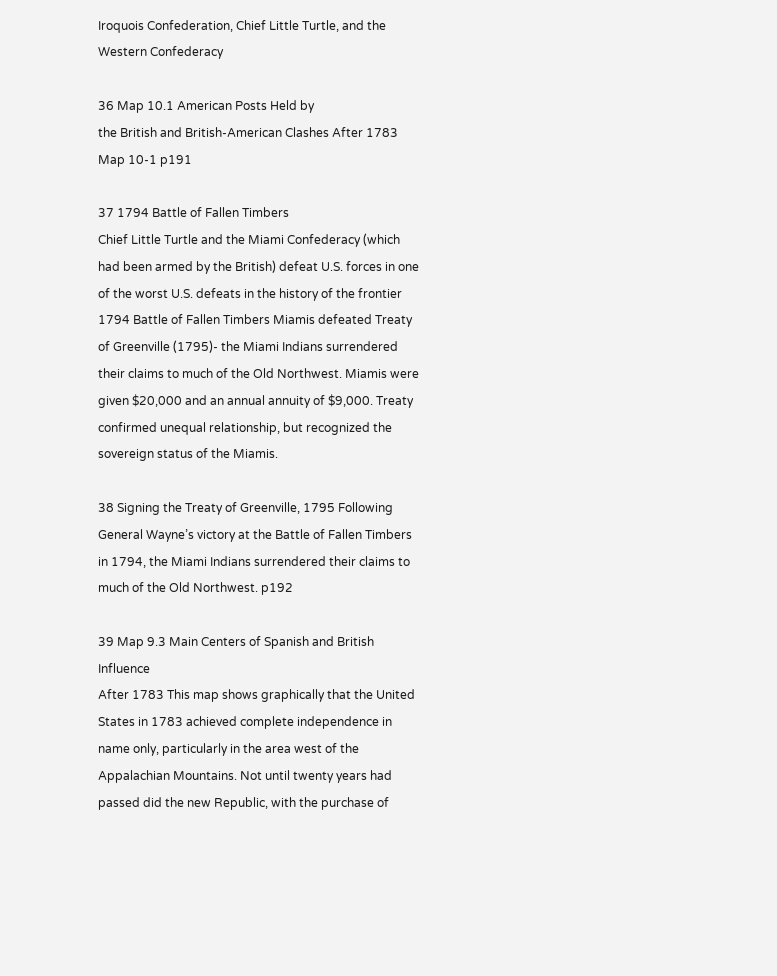Iroquois Confederation, Chief Little Turtle, and the Western Confederacy

36 Map 10.1 American Posts Held by
the British and British-American Clashes After 1783 Map 10-1 p191

37 1794 Battle of Fallen Timbers
Chief Little Turtle and the Miami Confederacy (which had been armed by the British) defeat U.S. forces in one of the worst U.S. defeats in the history of the frontier 1794 Battle of Fallen Timbers Miamis defeated Treaty of Greenville (1795)- the Miami Indians surrendered their claims to much of the Old Northwest. Miamis were given $20,000 and an annual annuity of $9,000. Treaty confirmed unequal relationship, but recognized the sovereign status of the Miamis.

38 Signing the Treaty of Greenville, 1795 Following General Wayne’s victory at the Battle of Fallen Timbers in 1794, the Miami Indians surrendered their claims to much of the Old Northwest. p192

39 Map 9.3 Main Centers of Spanish and British Influence
After 1783 This map shows graphically that the United States in 1783 achieved complete independence in name only, particularly in the area west of the Appalachian Mountains. Not until twenty years had passed did the new Republic, with the purchase of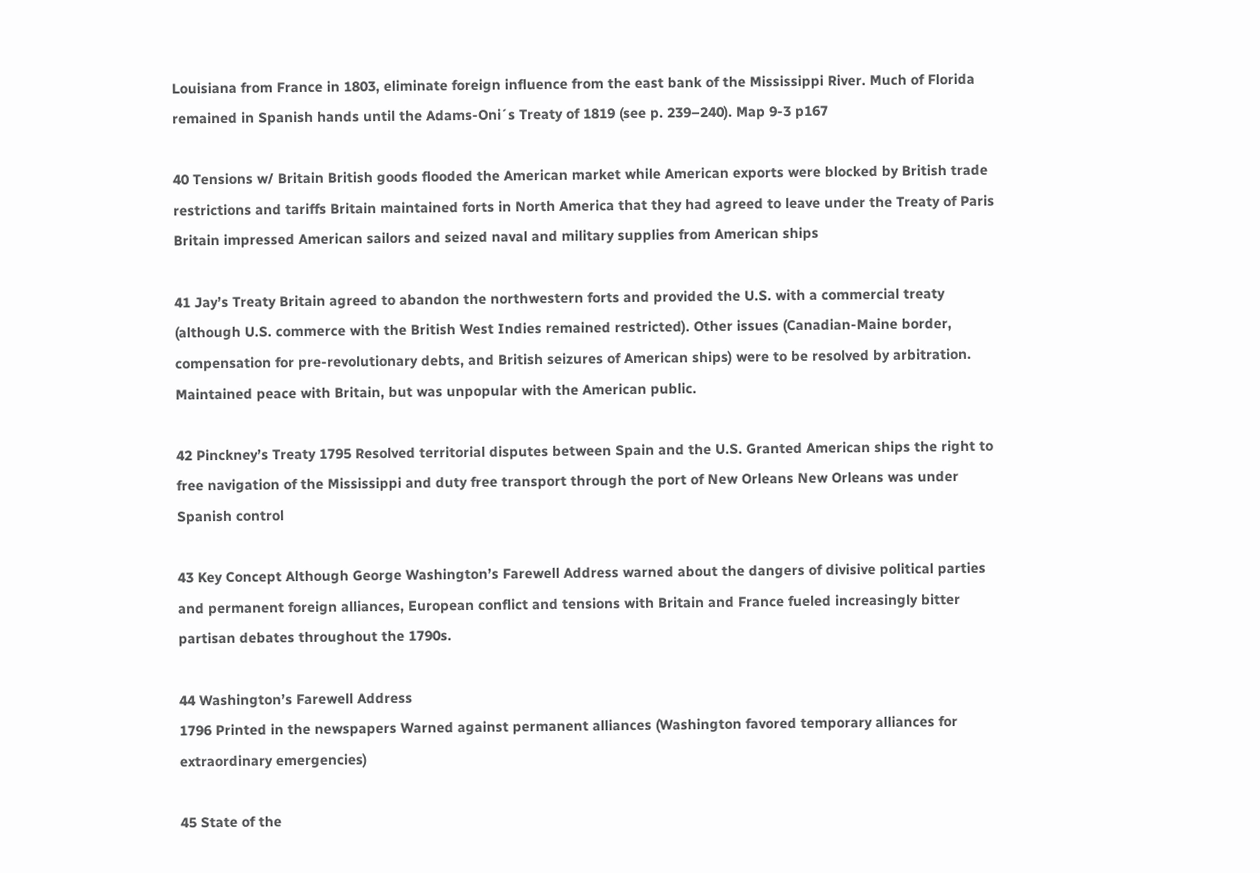Louisiana from France in 1803, eliminate foreign influence from the east bank of the Mississippi River. Much of Florida remained in Spanish hands until the Adams-Oni´s Treaty of 1819 (see p. 239–240). Map 9-3 p167

40 Tensions w/ Britain British goods flooded the American market while American exports were blocked by British trade restrictions and tariffs Britain maintained forts in North America that they had agreed to leave under the Treaty of Paris Britain impressed American sailors and seized naval and military supplies from American ships

41 Jay’s Treaty Britain agreed to abandon the northwestern forts and provided the U.S. with a commercial treaty (although U.S. commerce with the British West Indies remained restricted). Other issues (Canadian-Maine border, compensation for pre-revolutionary debts, and British seizures of American ships) were to be resolved by arbitration. Maintained peace with Britain, but was unpopular with the American public.

42 Pinckney’s Treaty 1795 Resolved territorial disputes between Spain and the U.S. Granted American ships the right to free navigation of the Mississippi and duty free transport through the port of New Orleans New Orleans was under Spanish control

43 Key Concept Although George Washington’s Farewell Address warned about the dangers of divisive political parties and permanent foreign alliances, European conflict and tensions with Britain and France fueled increasingly bitter partisan debates throughout the 1790s.

44 Washington’s Farewell Address
1796 Printed in the newspapers Warned against permanent alliances (Washington favored temporary alliances for extraordinary emergencies)

45 State of the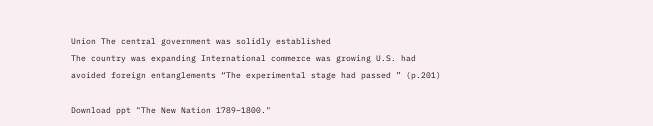Union The central government was solidly established
The country was expanding International commerce was growing U.S. had avoided foreign entanglements “The experimental stage had passed ” (p.201)

Download ppt "The New Nation 1789–1800."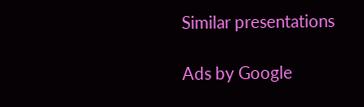Similar presentations

Ads by Google